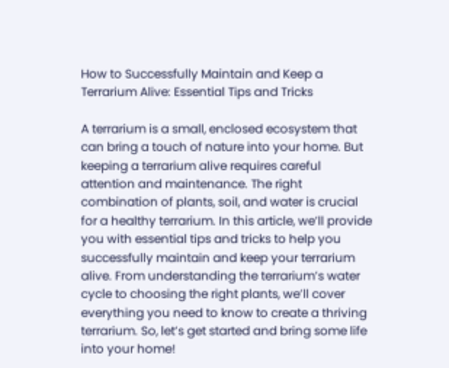How to Successfully Maintain and Keep a Terrarium Alive: Essential Tips and Tricks

A terrarium is a small, enclosed ecosystem that can bring a touch of nature into your home. But keeping a terrarium alive requires careful attention and maintenance. The right combination of plants, soil, and water is crucial for a healthy terrarium. In this article, we’ll provide you with essential tips and tricks to help you successfully maintain and keep your terrarium alive. From understanding the terrarium’s water cycle to choosing the right plants, we’ll cover everything you need to know to create a thriving terrarium. So, let’s get started and bring some life into your home!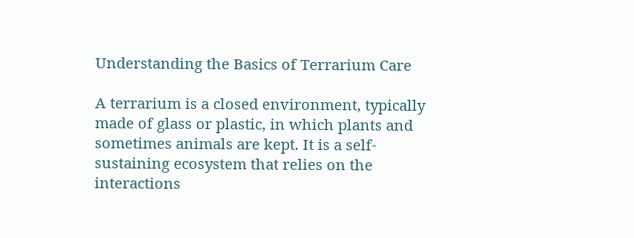Understanding the Basics of Terrarium Care

A terrarium is a closed environment, typically made of glass or plastic, in which plants and sometimes animals are kept. It is a self-sustaining ecosystem that relies on the interactions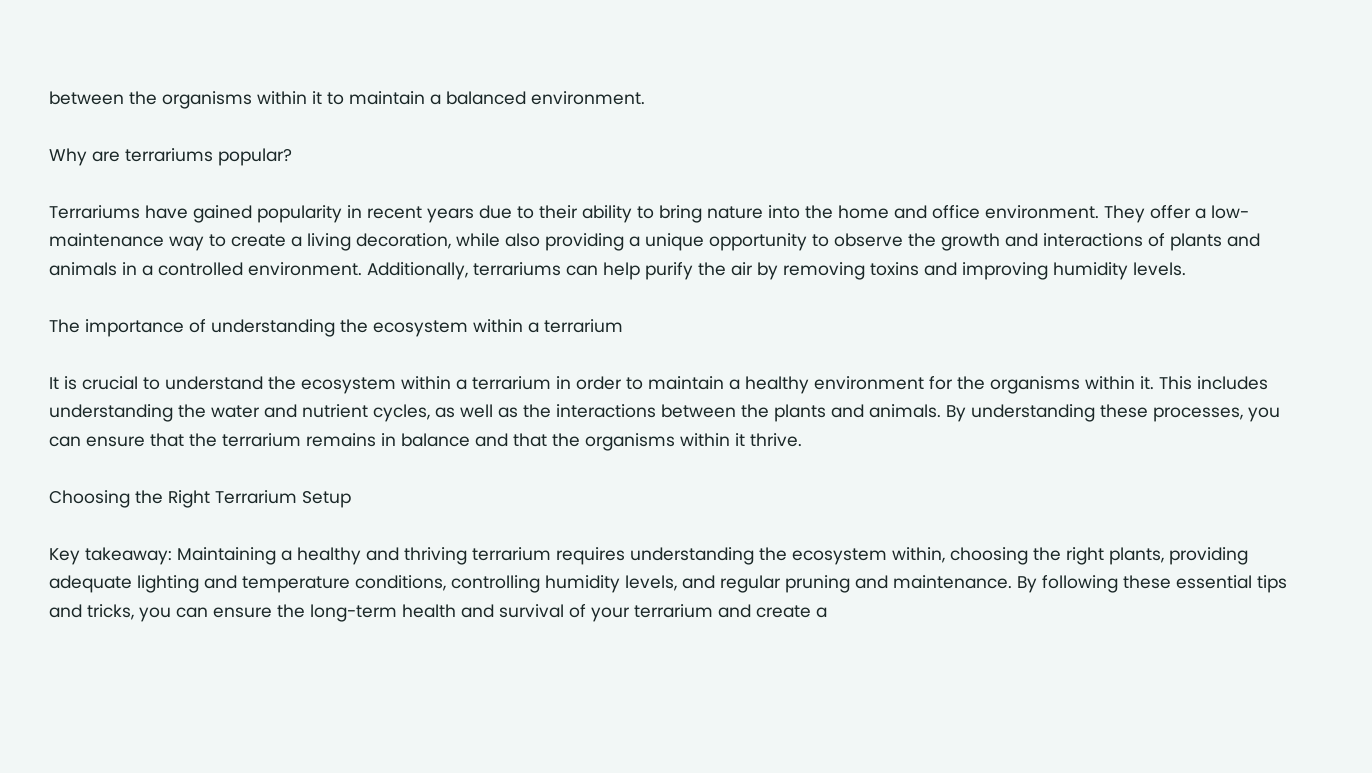between the organisms within it to maintain a balanced environment.

Why are terrariums popular?

Terrariums have gained popularity in recent years due to their ability to bring nature into the home and office environment. They offer a low-maintenance way to create a living decoration, while also providing a unique opportunity to observe the growth and interactions of plants and animals in a controlled environment. Additionally, terrariums can help purify the air by removing toxins and improving humidity levels.

The importance of understanding the ecosystem within a terrarium

It is crucial to understand the ecosystem within a terrarium in order to maintain a healthy environment for the organisms within it. This includes understanding the water and nutrient cycles, as well as the interactions between the plants and animals. By understanding these processes, you can ensure that the terrarium remains in balance and that the organisms within it thrive.

Choosing the Right Terrarium Setup

Key takeaway: Maintaining a healthy and thriving terrarium requires understanding the ecosystem within, choosing the right plants, providing adequate lighting and temperature conditions, controlling humidity levels, and regular pruning and maintenance. By following these essential tips and tricks, you can ensure the long-term health and survival of your terrarium and create a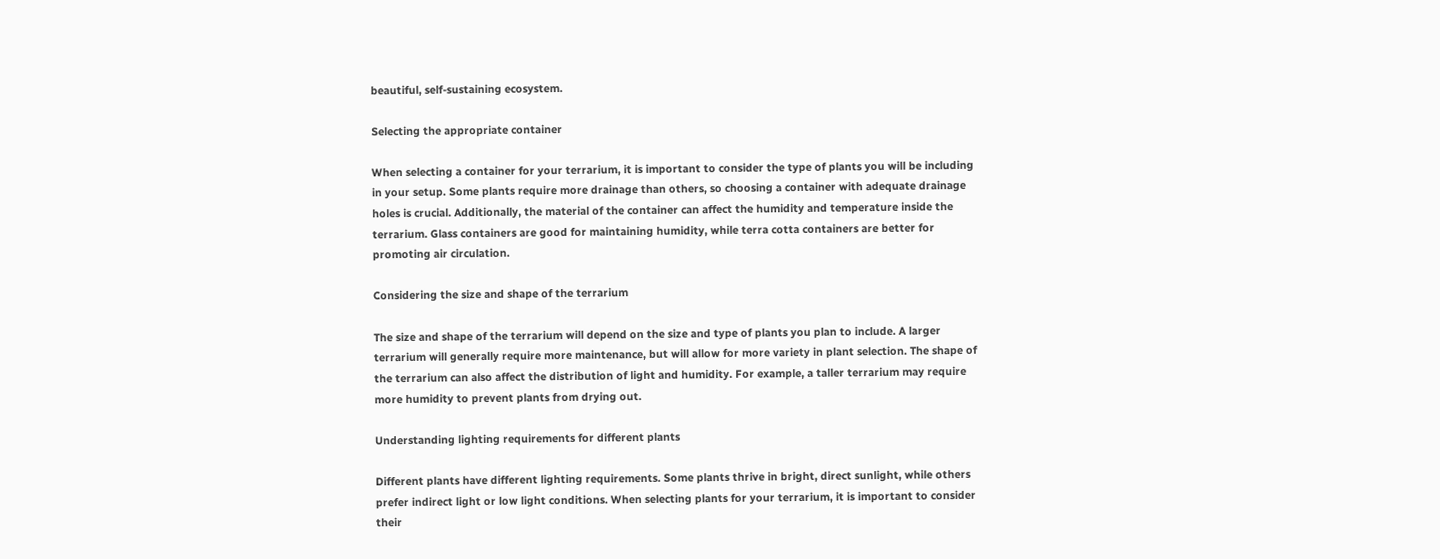beautiful, self-sustaining ecosystem.

Selecting the appropriate container

When selecting a container for your terrarium, it is important to consider the type of plants you will be including in your setup. Some plants require more drainage than others, so choosing a container with adequate drainage holes is crucial. Additionally, the material of the container can affect the humidity and temperature inside the terrarium. Glass containers are good for maintaining humidity, while terra cotta containers are better for promoting air circulation.

Considering the size and shape of the terrarium

The size and shape of the terrarium will depend on the size and type of plants you plan to include. A larger terrarium will generally require more maintenance, but will allow for more variety in plant selection. The shape of the terrarium can also affect the distribution of light and humidity. For example, a taller terrarium may require more humidity to prevent plants from drying out.

Understanding lighting requirements for different plants

Different plants have different lighting requirements. Some plants thrive in bright, direct sunlight, while others prefer indirect light or low light conditions. When selecting plants for your terrarium, it is important to consider their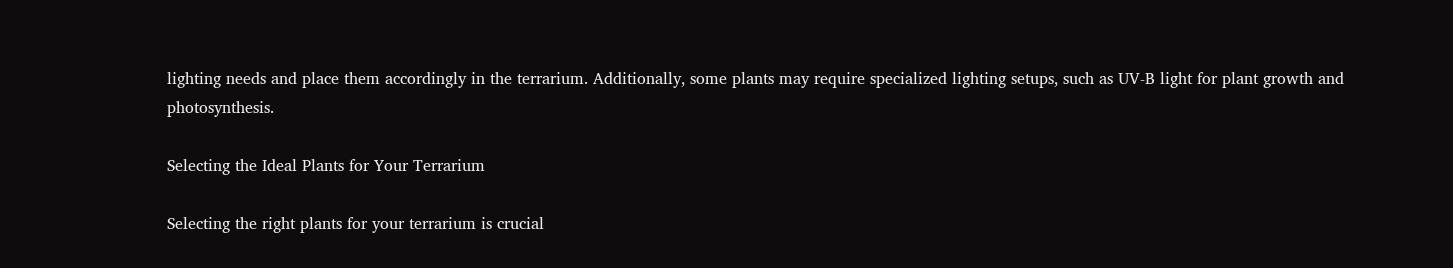lighting needs and place them accordingly in the terrarium. Additionally, some plants may require specialized lighting setups, such as UV-B light for plant growth and photosynthesis.

Selecting the Ideal Plants for Your Terrarium

Selecting the right plants for your terrarium is crucial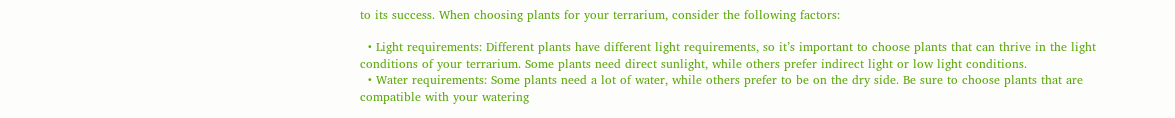to its success. When choosing plants for your terrarium, consider the following factors:

  • Light requirements: Different plants have different light requirements, so it’s important to choose plants that can thrive in the light conditions of your terrarium. Some plants need direct sunlight, while others prefer indirect light or low light conditions.
  • Water requirements: Some plants need a lot of water, while others prefer to be on the dry side. Be sure to choose plants that are compatible with your watering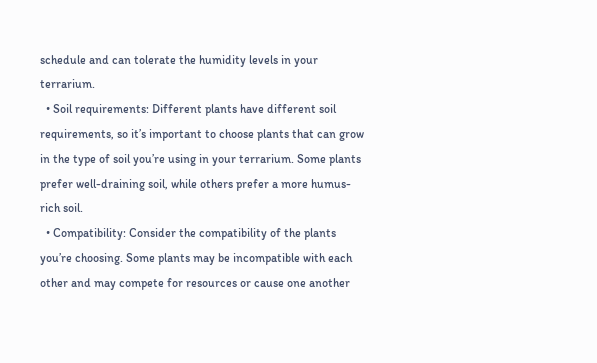schedule and can tolerate the humidity levels in your terrarium.
  • Soil requirements: Different plants have different soil requirements, so it’s important to choose plants that can grow in the type of soil you’re using in your terrarium. Some plants prefer well-draining soil, while others prefer a more humus-rich soil.
  • Compatibility: Consider the compatibility of the plants you’re choosing. Some plants may be incompatible with each other and may compete for resources or cause one another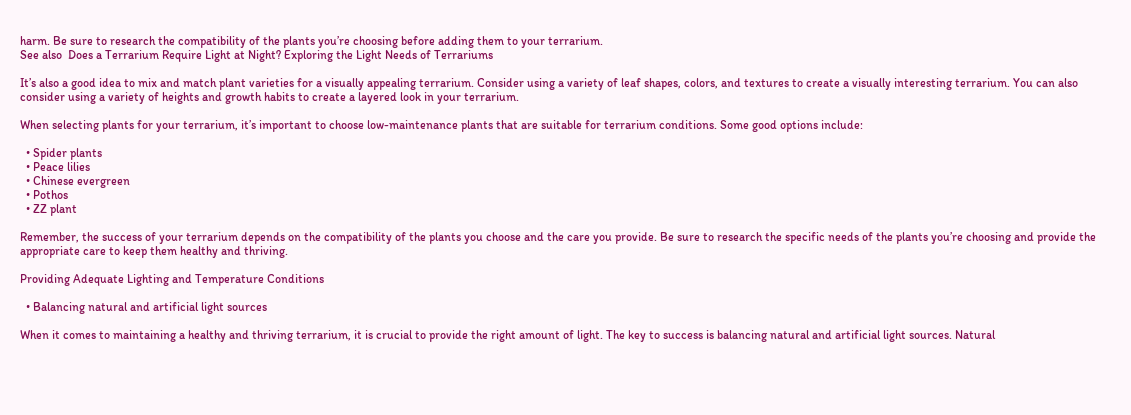harm. Be sure to research the compatibility of the plants you’re choosing before adding them to your terrarium.
See also  Does a Terrarium Require Light at Night? Exploring the Light Needs of Terrariums

It’s also a good idea to mix and match plant varieties for a visually appealing terrarium. Consider using a variety of leaf shapes, colors, and textures to create a visually interesting terrarium. You can also consider using a variety of heights and growth habits to create a layered look in your terrarium.

When selecting plants for your terrarium, it’s important to choose low-maintenance plants that are suitable for terrarium conditions. Some good options include:

  • Spider plants
  • Peace lilies
  • Chinese evergreen
  • Pothos
  • ZZ plant

Remember, the success of your terrarium depends on the compatibility of the plants you choose and the care you provide. Be sure to research the specific needs of the plants you’re choosing and provide the appropriate care to keep them healthy and thriving.

Providing Adequate Lighting and Temperature Conditions

  • Balancing natural and artificial light sources

When it comes to maintaining a healthy and thriving terrarium, it is crucial to provide the right amount of light. The key to success is balancing natural and artificial light sources. Natural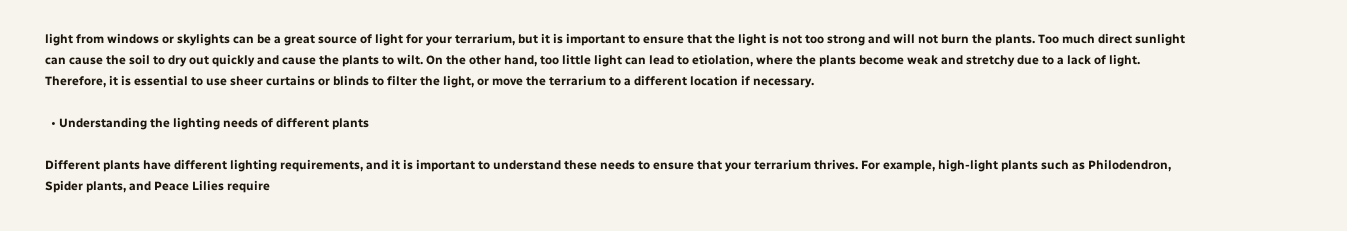light from windows or skylights can be a great source of light for your terrarium, but it is important to ensure that the light is not too strong and will not burn the plants. Too much direct sunlight can cause the soil to dry out quickly and cause the plants to wilt. On the other hand, too little light can lead to etiolation, where the plants become weak and stretchy due to a lack of light. Therefore, it is essential to use sheer curtains or blinds to filter the light, or move the terrarium to a different location if necessary.

  • Understanding the lighting needs of different plants

Different plants have different lighting requirements, and it is important to understand these needs to ensure that your terrarium thrives. For example, high-light plants such as Philodendron, Spider plants, and Peace Lilies require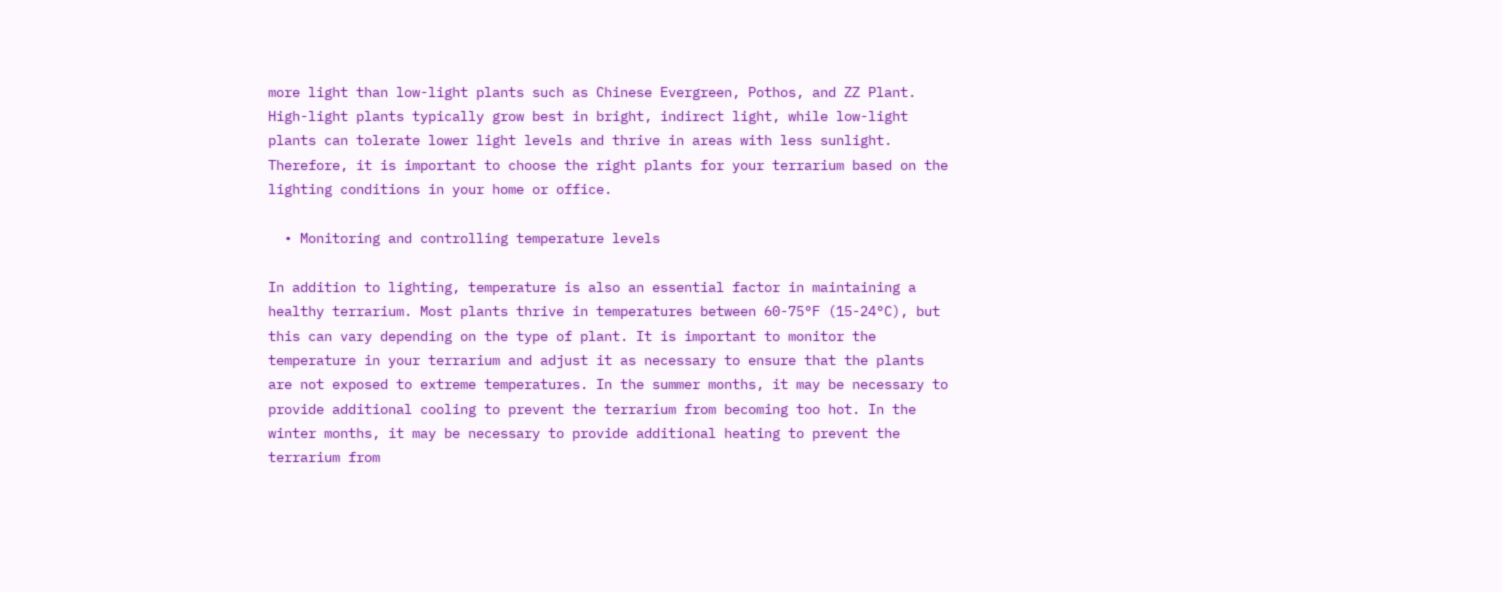more light than low-light plants such as Chinese Evergreen, Pothos, and ZZ Plant. High-light plants typically grow best in bright, indirect light, while low-light plants can tolerate lower light levels and thrive in areas with less sunlight. Therefore, it is important to choose the right plants for your terrarium based on the lighting conditions in your home or office.

  • Monitoring and controlling temperature levels

In addition to lighting, temperature is also an essential factor in maintaining a healthy terrarium. Most plants thrive in temperatures between 60-75°F (15-24°C), but this can vary depending on the type of plant. It is important to monitor the temperature in your terrarium and adjust it as necessary to ensure that the plants are not exposed to extreme temperatures. In the summer months, it may be necessary to provide additional cooling to prevent the terrarium from becoming too hot. In the winter months, it may be necessary to provide additional heating to prevent the terrarium from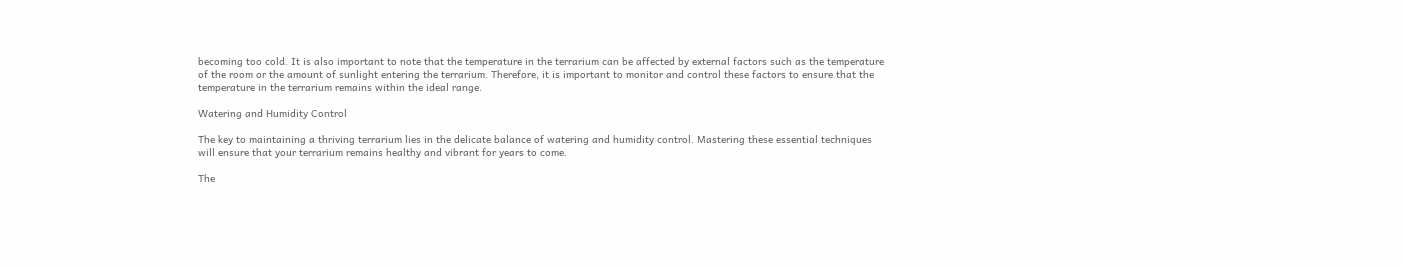becoming too cold. It is also important to note that the temperature in the terrarium can be affected by external factors such as the temperature of the room or the amount of sunlight entering the terrarium. Therefore, it is important to monitor and control these factors to ensure that the temperature in the terrarium remains within the ideal range.

Watering and Humidity Control

The key to maintaining a thriving terrarium lies in the delicate balance of watering and humidity control. Mastering these essential techniques will ensure that your terrarium remains healthy and vibrant for years to come.

The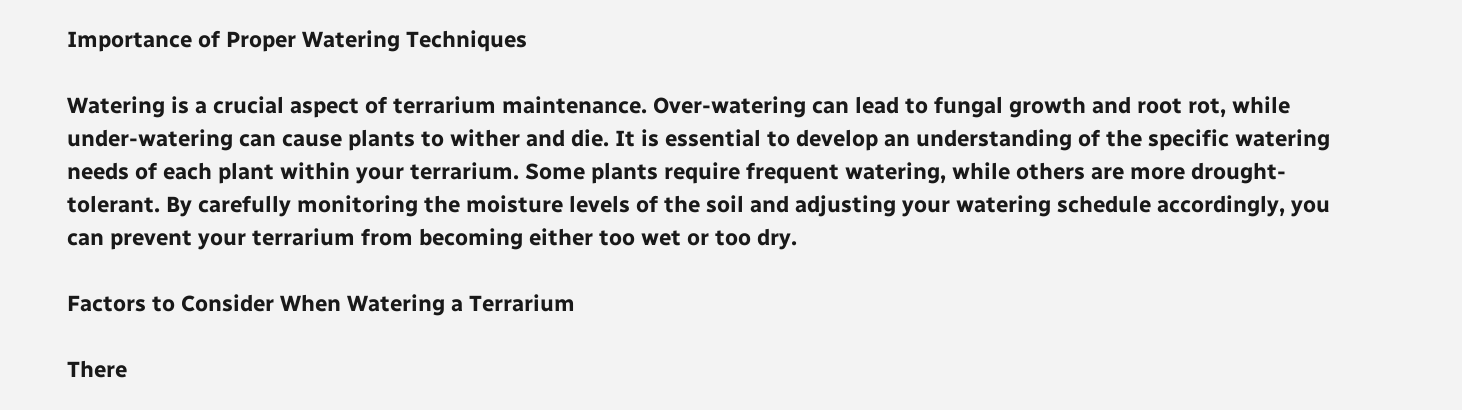Importance of Proper Watering Techniques

Watering is a crucial aspect of terrarium maintenance. Over-watering can lead to fungal growth and root rot, while under-watering can cause plants to wither and die. It is essential to develop an understanding of the specific watering needs of each plant within your terrarium. Some plants require frequent watering, while others are more drought-tolerant. By carefully monitoring the moisture levels of the soil and adjusting your watering schedule accordingly, you can prevent your terrarium from becoming either too wet or too dry.

Factors to Consider When Watering a Terrarium

There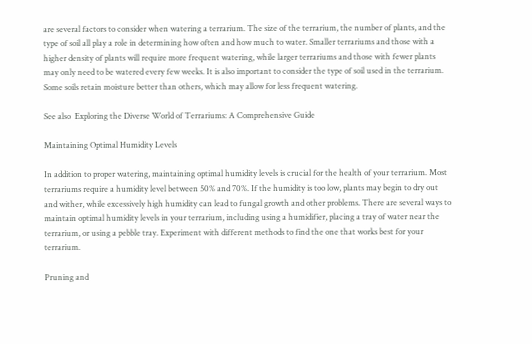are several factors to consider when watering a terrarium. The size of the terrarium, the number of plants, and the type of soil all play a role in determining how often and how much to water. Smaller terrariums and those with a higher density of plants will require more frequent watering, while larger terrariums and those with fewer plants may only need to be watered every few weeks. It is also important to consider the type of soil used in the terrarium. Some soils retain moisture better than others, which may allow for less frequent watering.

See also  Exploring the Diverse World of Terrariums: A Comprehensive Guide

Maintaining Optimal Humidity Levels

In addition to proper watering, maintaining optimal humidity levels is crucial for the health of your terrarium. Most terrariums require a humidity level between 50% and 70%. If the humidity is too low, plants may begin to dry out and wither, while excessively high humidity can lead to fungal growth and other problems. There are several ways to maintain optimal humidity levels in your terrarium, including using a humidifier, placing a tray of water near the terrarium, or using a pebble tray. Experiment with different methods to find the one that works best for your terrarium.

Pruning and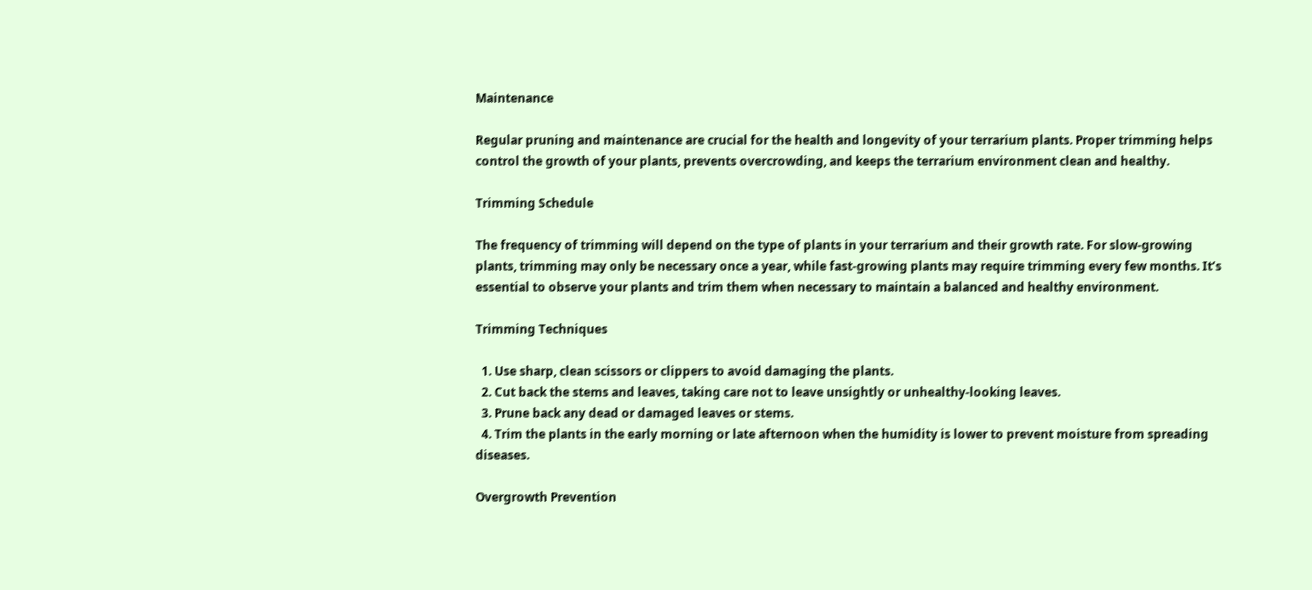Maintenance

Regular pruning and maintenance are crucial for the health and longevity of your terrarium plants. Proper trimming helps control the growth of your plants, prevents overcrowding, and keeps the terrarium environment clean and healthy.

Trimming Schedule

The frequency of trimming will depend on the type of plants in your terrarium and their growth rate. For slow-growing plants, trimming may only be necessary once a year, while fast-growing plants may require trimming every few months. It’s essential to observe your plants and trim them when necessary to maintain a balanced and healthy environment.

Trimming Techniques

  1. Use sharp, clean scissors or clippers to avoid damaging the plants.
  2. Cut back the stems and leaves, taking care not to leave unsightly or unhealthy-looking leaves.
  3. Prune back any dead or damaged leaves or stems.
  4. Trim the plants in the early morning or late afternoon when the humidity is lower to prevent moisture from spreading diseases.

Overgrowth Prevention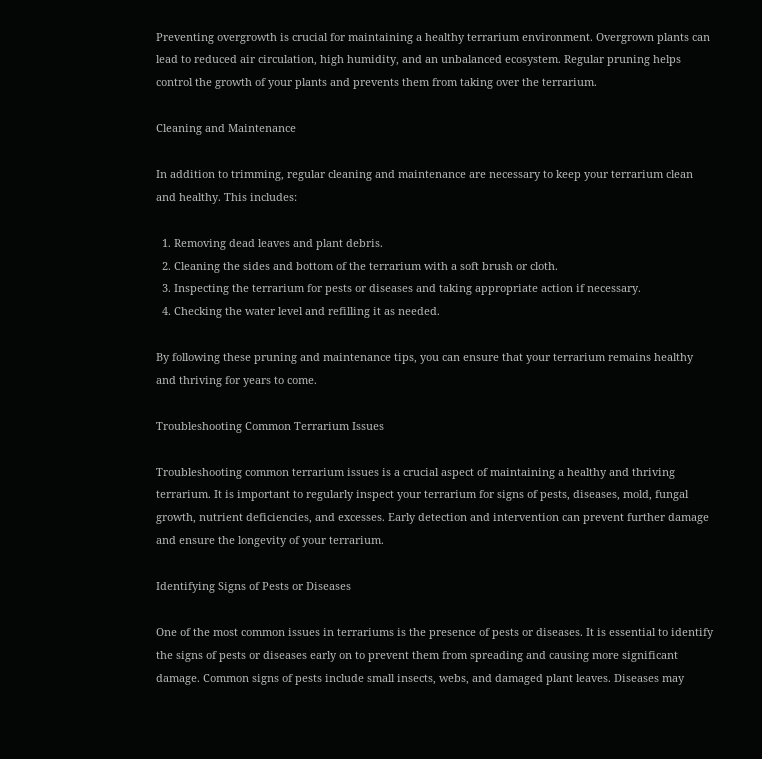Preventing overgrowth is crucial for maintaining a healthy terrarium environment. Overgrown plants can lead to reduced air circulation, high humidity, and an unbalanced ecosystem. Regular pruning helps control the growth of your plants and prevents them from taking over the terrarium.

Cleaning and Maintenance

In addition to trimming, regular cleaning and maintenance are necessary to keep your terrarium clean and healthy. This includes:

  1. Removing dead leaves and plant debris.
  2. Cleaning the sides and bottom of the terrarium with a soft brush or cloth.
  3. Inspecting the terrarium for pests or diseases and taking appropriate action if necessary.
  4. Checking the water level and refilling it as needed.

By following these pruning and maintenance tips, you can ensure that your terrarium remains healthy and thriving for years to come.

Troubleshooting Common Terrarium Issues

Troubleshooting common terrarium issues is a crucial aspect of maintaining a healthy and thriving terrarium. It is important to regularly inspect your terrarium for signs of pests, diseases, mold, fungal growth, nutrient deficiencies, and excesses. Early detection and intervention can prevent further damage and ensure the longevity of your terrarium.

Identifying Signs of Pests or Diseases

One of the most common issues in terrariums is the presence of pests or diseases. It is essential to identify the signs of pests or diseases early on to prevent them from spreading and causing more significant damage. Common signs of pests include small insects, webs, and damaged plant leaves. Diseases may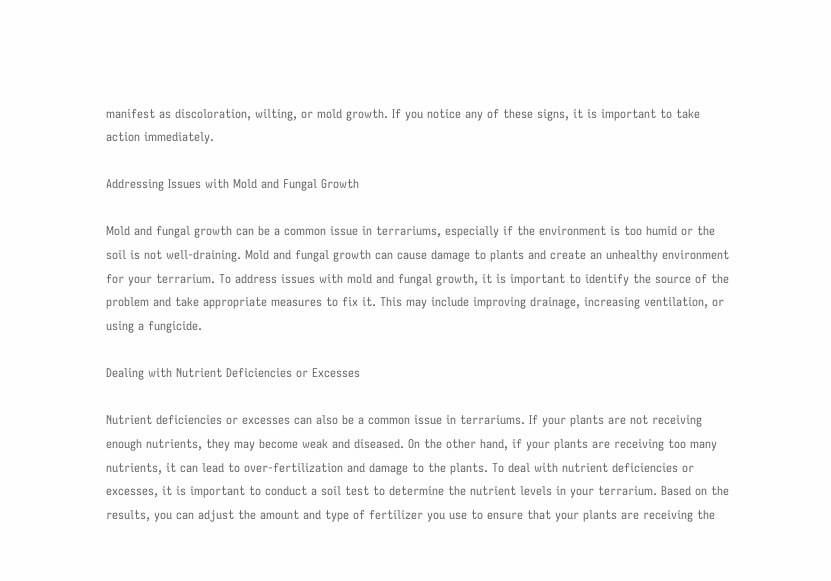manifest as discoloration, wilting, or mold growth. If you notice any of these signs, it is important to take action immediately.

Addressing Issues with Mold and Fungal Growth

Mold and fungal growth can be a common issue in terrariums, especially if the environment is too humid or the soil is not well-draining. Mold and fungal growth can cause damage to plants and create an unhealthy environment for your terrarium. To address issues with mold and fungal growth, it is important to identify the source of the problem and take appropriate measures to fix it. This may include improving drainage, increasing ventilation, or using a fungicide.

Dealing with Nutrient Deficiencies or Excesses

Nutrient deficiencies or excesses can also be a common issue in terrariums. If your plants are not receiving enough nutrients, they may become weak and diseased. On the other hand, if your plants are receiving too many nutrients, it can lead to over-fertilization and damage to the plants. To deal with nutrient deficiencies or excesses, it is important to conduct a soil test to determine the nutrient levels in your terrarium. Based on the results, you can adjust the amount and type of fertilizer you use to ensure that your plants are receiving the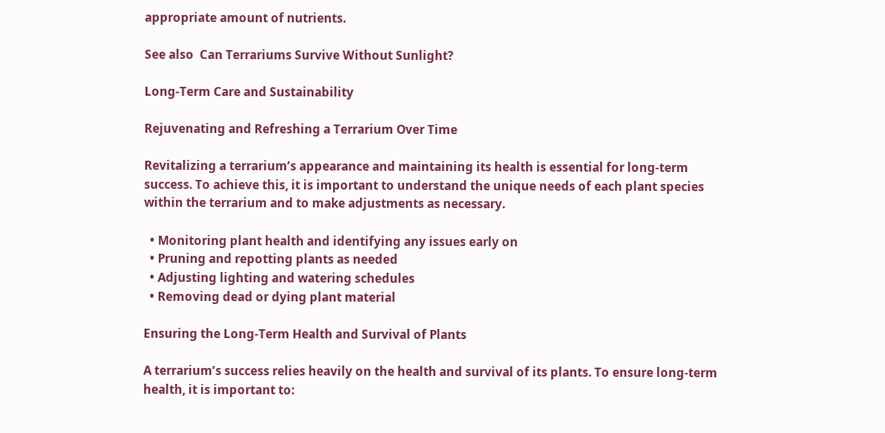appropriate amount of nutrients.

See also  Can Terrariums Survive Without Sunlight?

Long-Term Care and Sustainability

Rejuvenating and Refreshing a Terrarium Over Time

Revitalizing a terrarium’s appearance and maintaining its health is essential for long-term success. To achieve this, it is important to understand the unique needs of each plant species within the terrarium and to make adjustments as necessary.

  • Monitoring plant health and identifying any issues early on
  • Pruning and repotting plants as needed
  • Adjusting lighting and watering schedules
  • Removing dead or dying plant material

Ensuring the Long-Term Health and Survival of Plants

A terrarium’s success relies heavily on the health and survival of its plants. To ensure long-term health, it is important to: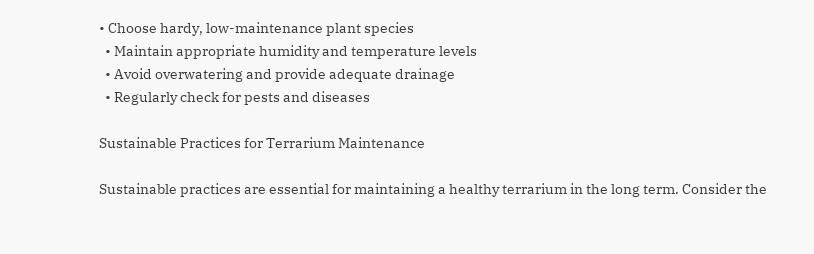• Choose hardy, low-maintenance plant species
  • Maintain appropriate humidity and temperature levels
  • Avoid overwatering and provide adequate drainage
  • Regularly check for pests and diseases

Sustainable Practices for Terrarium Maintenance

Sustainable practices are essential for maintaining a healthy terrarium in the long term. Consider the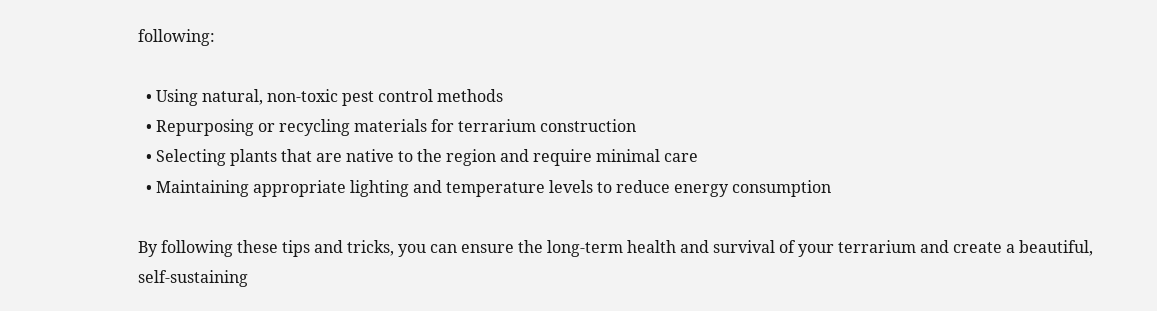following:

  • Using natural, non-toxic pest control methods
  • Repurposing or recycling materials for terrarium construction
  • Selecting plants that are native to the region and require minimal care
  • Maintaining appropriate lighting and temperature levels to reduce energy consumption

By following these tips and tricks, you can ensure the long-term health and survival of your terrarium and create a beautiful, self-sustaining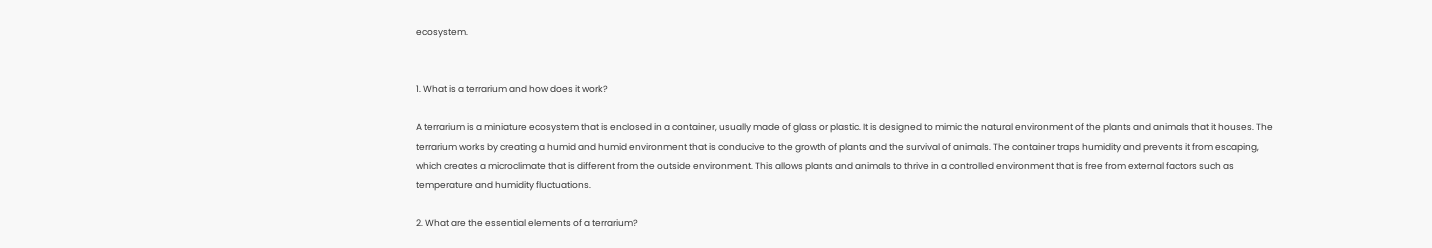ecosystem.


1. What is a terrarium and how does it work?

A terrarium is a miniature ecosystem that is enclosed in a container, usually made of glass or plastic. It is designed to mimic the natural environment of the plants and animals that it houses. The terrarium works by creating a humid and humid environment that is conducive to the growth of plants and the survival of animals. The container traps humidity and prevents it from escaping, which creates a microclimate that is different from the outside environment. This allows plants and animals to thrive in a controlled environment that is free from external factors such as temperature and humidity fluctuations.

2. What are the essential elements of a terrarium?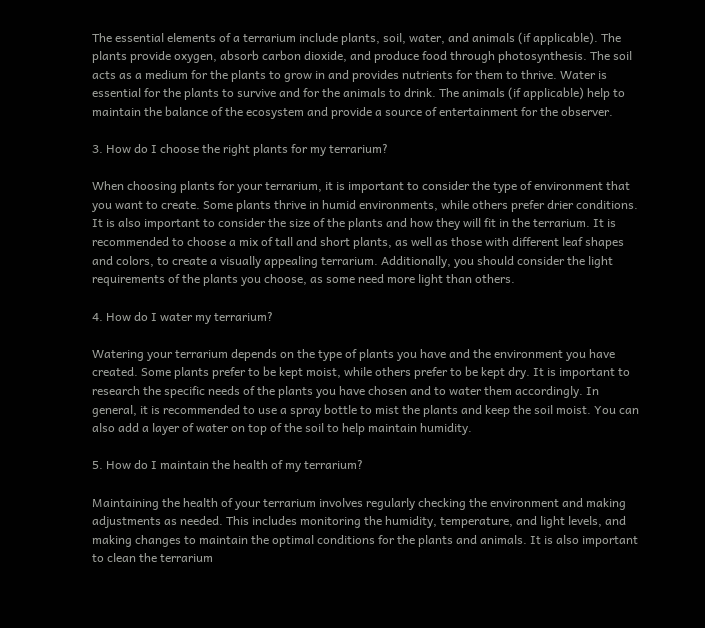The essential elements of a terrarium include plants, soil, water, and animals (if applicable). The plants provide oxygen, absorb carbon dioxide, and produce food through photosynthesis. The soil acts as a medium for the plants to grow in and provides nutrients for them to thrive. Water is essential for the plants to survive and for the animals to drink. The animals (if applicable) help to maintain the balance of the ecosystem and provide a source of entertainment for the observer.

3. How do I choose the right plants for my terrarium?

When choosing plants for your terrarium, it is important to consider the type of environment that you want to create. Some plants thrive in humid environments, while others prefer drier conditions. It is also important to consider the size of the plants and how they will fit in the terrarium. It is recommended to choose a mix of tall and short plants, as well as those with different leaf shapes and colors, to create a visually appealing terrarium. Additionally, you should consider the light requirements of the plants you choose, as some need more light than others.

4. How do I water my terrarium?

Watering your terrarium depends on the type of plants you have and the environment you have created. Some plants prefer to be kept moist, while others prefer to be kept dry. It is important to research the specific needs of the plants you have chosen and to water them accordingly. In general, it is recommended to use a spray bottle to mist the plants and keep the soil moist. You can also add a layer of water on top of the soil to help maintain humidity.

5. How do I maintain the health of my terrarium?

Maintaining the health of your terrarium involves regularly checking the environment and making adjustments as needed. This includes monitoring the humidity, temperature, and light levels, and making changes to maintain the optimal conditions for the plants and animals. It is also important to clean the terrarium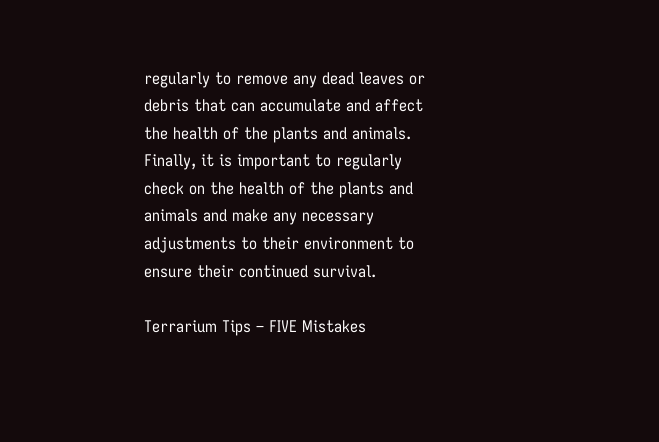regularly to remove any dead leaves or debris that can accumulate and affect the health of the plants and animals. Finally, it is important to regularly check on the health of the plants and animals and make any necessary adjustments to their environment to ensure their continued survival.

Terrarium Tips – FIVE Mistakes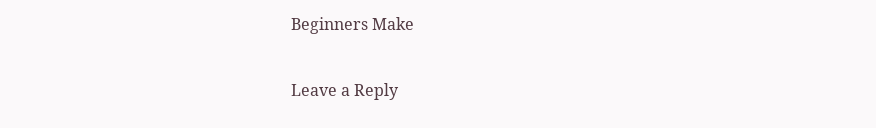Beginners Make

Leave a Reply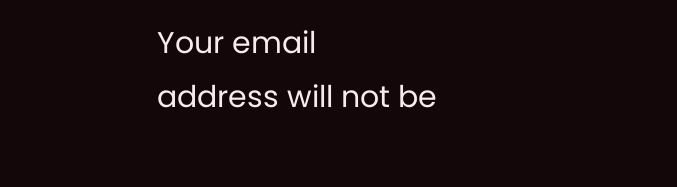Your email address will not be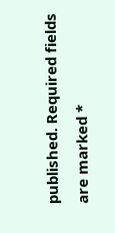published. Required fields are marked *